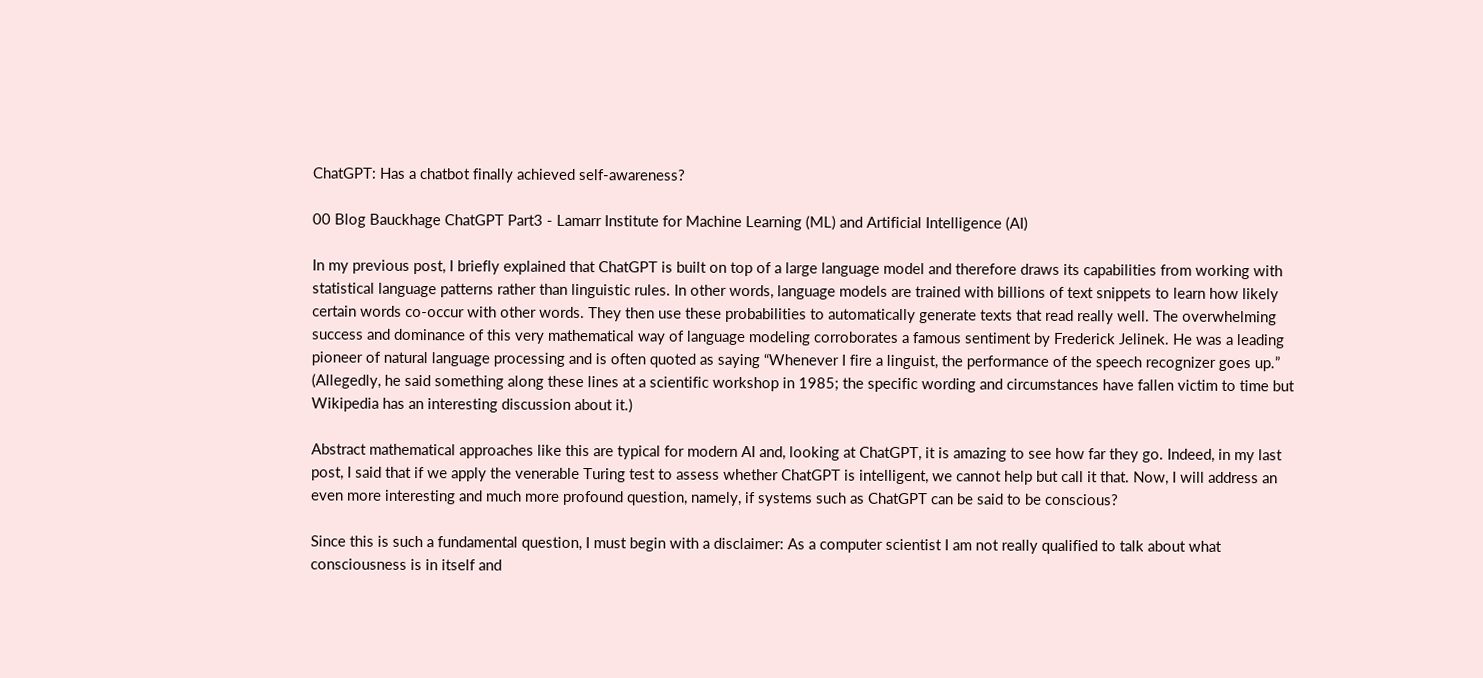ChatGPT: Has a chatbot finally achieved self-awareness?

00 Blog Bauckhage ChatGPT Part3 - Lamarr Institute for Machine Learning (ML) and Artificial Intelligence (AI)

In my previous post, I briefly explained that ChatGPT is built on top of a large language model and therefore draws its capabilities from working with statistical language patterns rather than linguistic rules. In other words, language models are trained with billions of text snippets to learn how likely certain words co-occur with other words. They then use these probabilities to automatically generate texts that read really well. The overwhelming success and dominance of this very mathematical way of language modeling corroborates a famous sentiment by Frederick Jelinek. He was a leading pioneer of natural language processing and is often quoted as saying “Whenever I fire a linguist, the performance of the speech recognizer goes up.” (Allegedly, he said something along these lines at a scientific workshop in 1985; the specific wording and circumstances have fallen victim to time but Wikipedia has an interesting discussion about it.)

Abstract mathematical approaches like this are typical for modern AI and, looking at ChatGPT, it is amazing to see how far they go. Indeed, in my last post, I said that if we apply the venerable Turing test to assess whether ChatGPT is intelligent, we cannot help but call it that. Now, I will address an even more interesting and much more profound question, namely, if systems such as ChatGPT can be said to be conscious?

Since this is such a fundamental question, I must begin with a disclaimer: As a computer scientist I am not really qualified to talk about what consciousness is in itself and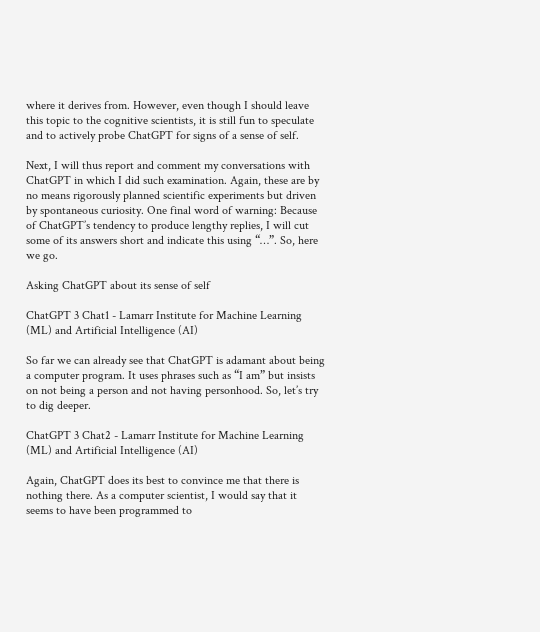where it derives from. However, even though I should leave this topic to the cognitive scientists, it is still fun to speculate and to actively probe ChatGPT for signs of a sense of self.

Next, I will thus report and comment my conversations with ChatGPT in which I did such examination. Again, these are by no means rigorously planned scientific experiments but driven by spontaneous curiosity. One final word of warning: Because of ChatGPT’s tendency to produce lengthy replies, I will cut some of its answers short and indicate this using “…”. So, here we go.

Asking ChatGPT about its sense of self

ChatGPT 3 Chat1 - Lamarr Institute for Machine Learning (ML) and Artificial Intelligence (AI)

So far we can already see that ChatGPT is adamant about being a computer program. It uses phrases such as “I am” but insists on not being a person and not having personhood. So, let’s try to dig deeper.

ChatGPT 3 Chat2 - Lamarr Institute for Machine Learning (ML) and Artificial Intelligence (AI)

Again, ChatGPT does its best to convince me that there is nothing there. As a computer scientist, I would say that it seems to have been programmed to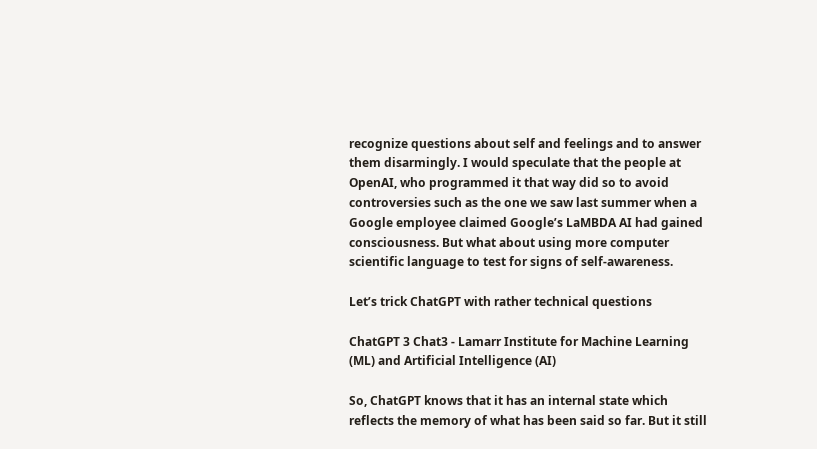recognize questions about self and feelings and to answer them disarmingly. I would speculate that the people at OpenAI, who programmed it that way did so to avoid controversies such as the one we saw last summer when a Google employee claimed Google’s LaMBDA AI had gained consciousness. But what about using more computer scientific language to test for signs of self-awareness.

Let’s trick ChatGPT with rather technical questions

ChatGPT 3 Chat3 - Lamarr Institute for Machine Learning (ML) and Artificial Intelligence (AI)

So, ChatGPT knows that it has an internal state which reflects the memory of what has been said so far. But it still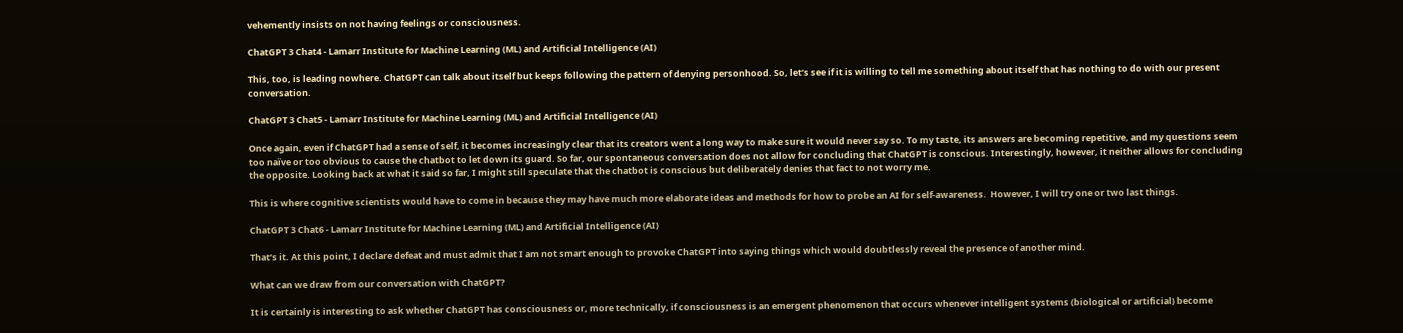vehemently insists on not having feelings or consciousness.

ChatGPT 3 Chat4 - Lamarr Institute for Machine Learning (ML) and Artificial Intelligence (AI)

This, too, is leading nowhere. ChatGPT can talk about itself but keeps following the pattern of denying personhood. So, let’s see if it is willing to tell me something about itself that has nothing to do with our present conversation.

ChatGPT 3 Chat5 - Lamarr Institute for Machine Learning (ML) and Artificial Intelligence (AI)

Once again, even if ChatGPT had a sense of self, it becomes increasingly clear that its creators went a long way to make sure it would never say so. To my taste, its answers are becoming repetitive, and my questions seem too naïve or too obvious to cause the chatbot to let down its guard. So far, our spontaneous conversation does not allow for concluding that ChatGPT is conscious. Interestingly, however, it neither allows for concluding the opposite. Looking back at what it said so far, I might still speculate that the chatbot is conscious but deliberately denies that fact to not worry me.

This is where cognitive scientists would have to come in because they may have much more elaborate ideas and methods for how to probe an AI for self-awareness.  However, I will try one or two last things.

ChatGPT 3 Chat6 - Lamarr Institute for Machine Learning (ML) and Artificial Intelligence (AI)

That’s it. At this point, I declare defeat and must admit that I am not smart enough to provoke ChatGPT into saying things which would doubtlessly reveal the presence of another mind.

What can we draw from our conversation with ChatGPT?

It is certainly is interesting to ask whether ChatGPT has consciousness or, more technically, if consciousness is an emergent phenomenon that occurs whenever intelligent systems (biological or artificial) become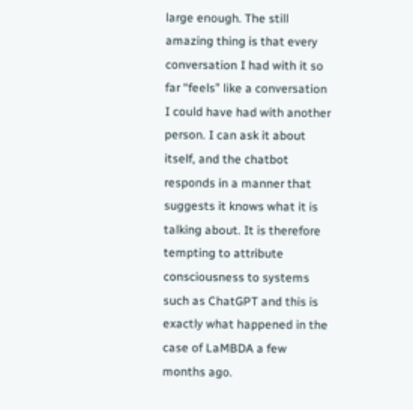large enough. The still amazing thing is that every conversation I had with it so far “feels” like a conversation I could have had with another person. I can ask it about itself, and the chatbot responds in a manner that suggests it knows what it is talking about. It is therefore tempting to attribute consciousness to systems such as ChatGPT and this is exactly what happened in the case of LaMBDA a few months ago.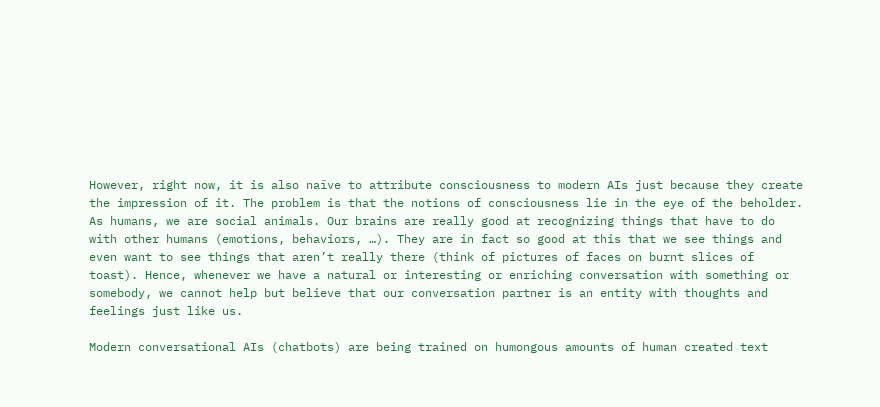However, right now, it is also naïve to attribute consciousness to modern AIs just because they create the impression of it. The problem is that the notions of consciousness lie in the eye of the beholder. As humans, we are social animals. Our brains are really good at recognizing things that have to do with other humans (emotions, behaviors, …). They are in fact so good at this that we see things and even want to see things that aren’t really there (think of pictures of faces on burnt slices of toast). Hence, whenever we have a natural or interesting or enriching conversation with something or somebody, we cannot help but believe that our conversation partner is an entity with thoughts and feelings just like us.

Modern conversational AIs (chatbots) are being trained on humongous amounts of human created text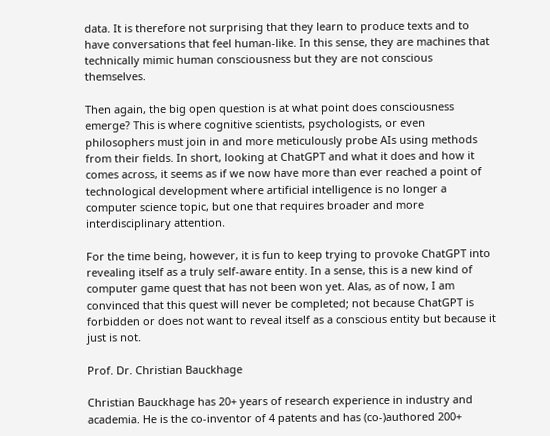data. It is therefore not surprising that they learn to produce texts and to have conversations that feel human-like. In this sense, they are machines that technically mimic human consciousness but they are not conscious themselves.

Then again, the big open question is at what point does consciousness emerge? This is where cognitive scientists, psychologists, or even philosophers must join in and more meticulously probe AIs using methods from their fields. In short, looking at ChatGPT and what it does and how it comes across, it seems as if we now have more than ever reached a point of technological development where artificial intelligence is no longer a computer science topic, but one that requires broader and more interdisciplinary attention.

For the time being, however, it is fun to keep trying to provoke ChatGPT into revealing itself as a truly self-aware entity. In a sense, this is a new kind of computer game quest that has not been won yet. Alas, as of now, I am convinced that this quest will never be completed; not because ChatGPT is forbidden or does not want to reveal itself as a conscious entity but because it just is not.

Prof. Dr. Christian Bauckhage

Christian Bauckhage has 20+ years of research experience in industry and academia. He is the co-inventor of 4 patents and has (co-)authored 200+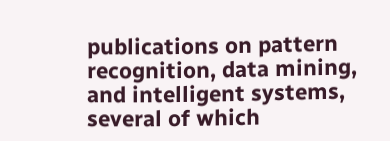publications on pattern recognition, data mining, and intelligent systems, several of which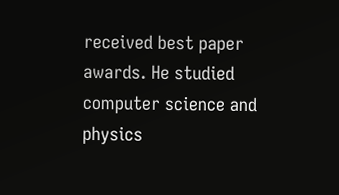received best paper awards. He studied computer science and physics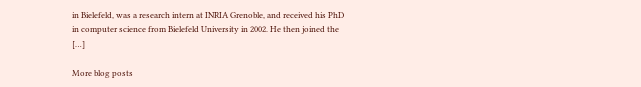in Bielefeld, was a research intern at INRIA Grenoble, and received his PhD in computer science from Bielefeld University in 2002. He then joined the […]

More blog posts